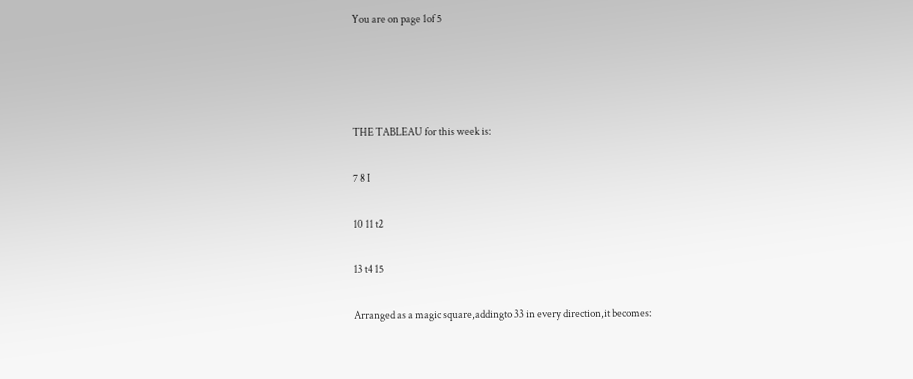You are on page 1of 5




THE TABLEAU for this week is:

7 8 I

10 11 t2

13 t4 15

Arranged as a magic square,addingto 33 in every direction,it becomes: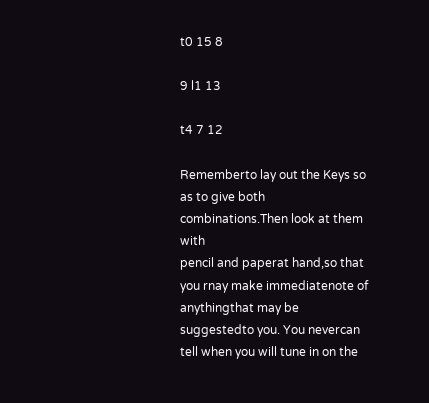t0 15 8

9 l1 13

t4 7 12

Rememberto lay out the Keys so as to give both combinations.Then look at them with
pencil and paperat hand,so that you rnay make immediatenote of anythingthat may be
suggestedto you. You nevercan tell when you will tune in on the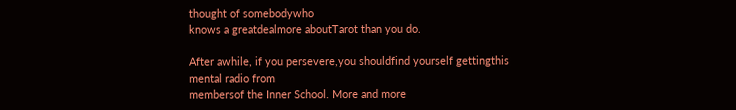thought of somebodywho
knows a greatdealmore aboutTarot than you do.

After awhile, if you persevere,you shouldfind yourself gettingthis mental radio from
membersof the Inner School. More and more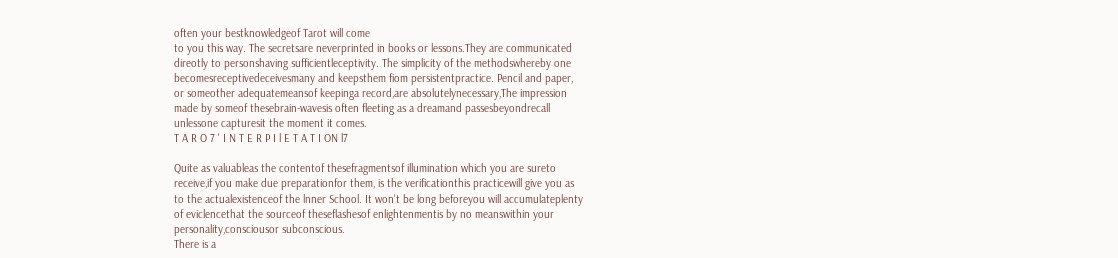often your bestknowledgeof Tarot will come
to you this way. The secretsare neverprinted in books or lessons.They are communicated
direotly to personshaving sufficientleceptivity. The simplicity of the methodswhereby one
becomesreceptivedeceivesmany and keepsthem fiom persistentpractice. Pencil and paper,
or someother adequatemeansof keepinga record,are absolutelynecessary,The impression
made by someof thesebrain-wavesis often fleeting as a dreamand passesbeyondrecall
unlessone capturesit the moment it comes.
T A R O 7 ' I N T E R P I l E T A T I ON l7

Quite as valuableas the contentof thesefragmentsof illumination which you are sureto
receive,if you make due preparationfor them, is the verificationthis practicewill give you as
to the actualexistenceof the lnner School. It won't be long beforeyou will accumulateplenty
of eviclencethat the sourceof theseflashesof enlightenmentis by no meanswithin your
personality,consciousor subconscious.
There is a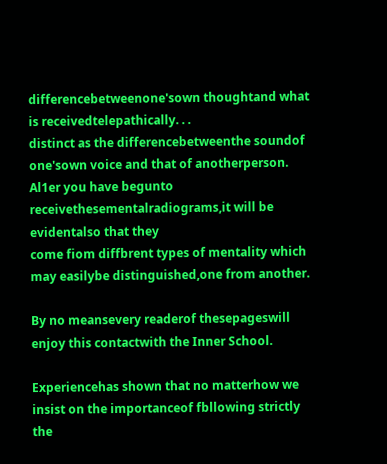differencebetweenone'sown thoughtand what is receivedtelepathically. . .
distinct as the differencebetweenthe soundof one'sown voice and that of anotherperson.
Al1er you have begunto receivethesementalradiograms,it will be evidentalso that they
come fiom diffbrent types of mentality which may easilybe distinguished,one from another.

By no meansevery readerof thesepageswill enjoy this contactwith the Inner School.

Experiencehas shown that no matterhow we insist on the importanceof fbllowing strictly the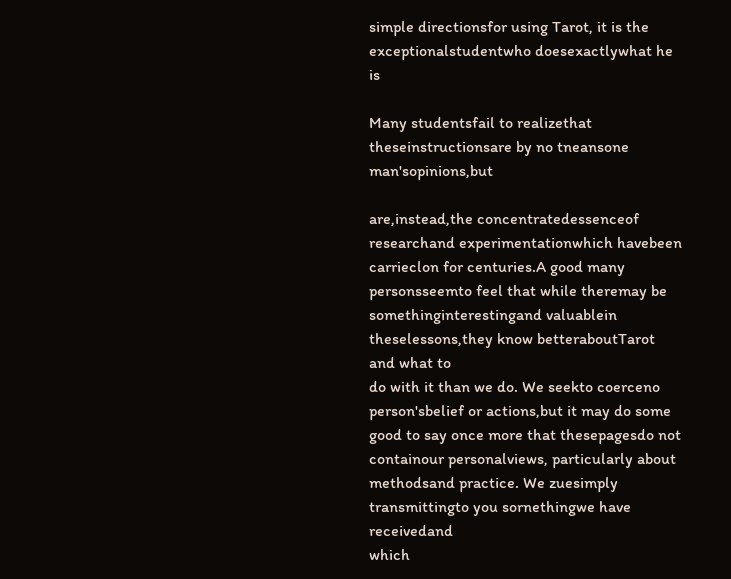simple directionsfor using Tarot, it is the exceptionalstudentwho doesexactlywhat he is

Many studentsfail to realizethat theseinstructionsare by no tneansone man'sopinions,but

are,instead,the concentratedessenceof researchand experimentationwhich havebeen
carrieclon for centuries.A good many personsseemto feel that while theremay be
somethinginterestingand valuablein theselessons,they know betteraboutTarot and what to
do with it than we do. We seekto coerceno person'sbelief or actions,but it may do some
good to say once more that thesepagesdo not containour personalviews, particularly about
methodsand practice. We zuesimply transmittingto you sornethingwe have receivedand
which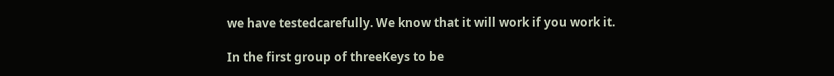we have testedcarefully. We know that it will work if you work it.

In the first group of threeKeys to be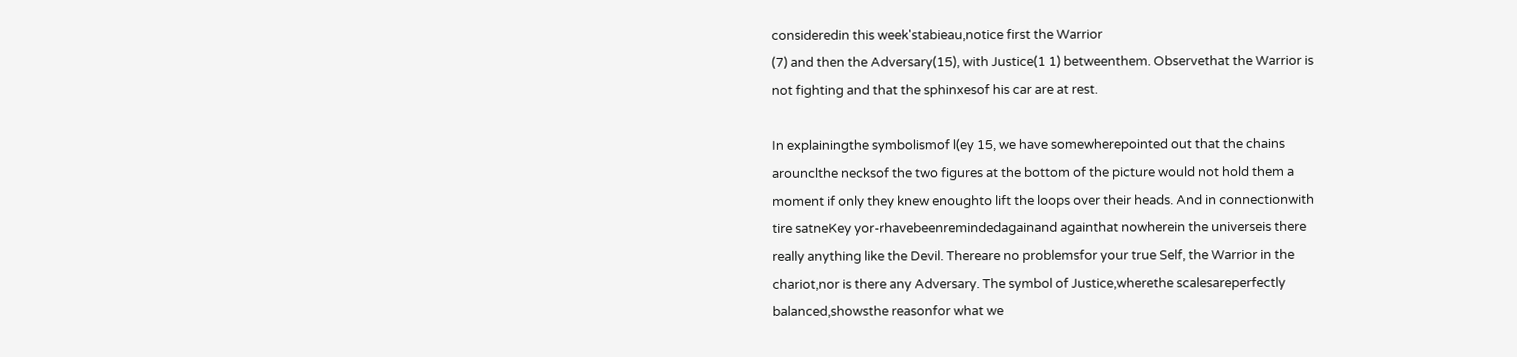consideredin this week'stabieau,notice first the Warrior
(7) and then the Adversary(15), with Justice(1 1) betweenthem. Observethat the Warrior is
not fighting and that the sphinxesof his car are at rest.

In explainingthe symbolismof l(ey 15, we have somewherepointed out that the chains
arounclthe necksof the two figures at the bottom of the picture would not hold them a
moment if only they knew enoughto lift the loops over their heads. And in connectionwith
tire satneKey yor-rhavebeenremindedagainand againthat nowherein the universeis there
really anything like the Devil. Thereare no problemsfor your true Self, the Warrior in the
chariot,nor is there any Adversary. The symbol of Justice,wherethe scalesareperfectly
balanced,showsthe reasonfor what we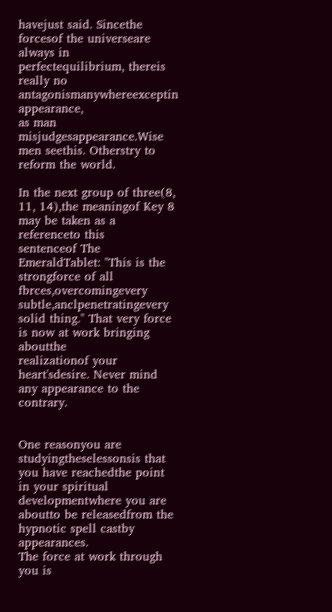havejust said. Sincethe forcesof the universeare
always in perfectequilibrium, thereis really no antagonismanywhereexceptin appearance,
as man misjudgesappearance.Wise men seethis. Otherstry to reform the world.

In the next group of three(8, 11, 14),the meaningof Key 8 may be taken as a referenceto this
sentenceof The EmeraldTablet: "This is the strongforce of all fbrces,overcomingevery
subtle,anclpenetratingevery solid thing." That very force is now at work bringing aboutthe
realizationof your heart'sdesire. Never mind any appearance to the contrary.


One reasonyou are studyingtheselessonsis that you have reachedthe point in your spiritual
developmentwhere you are aboutto be releasedfrom the hypnotic spell castby appearances.
The force at work through you is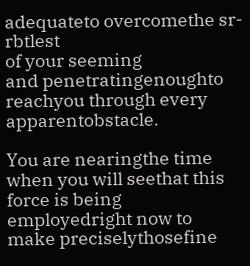adequateto overcomethe sr-rbtlest
of your seeming
and penetratingenoughto reachyou through every apparentobstacle.

You are nearingthe time when you will seethat this force is being employedright now to
make preciselythosefine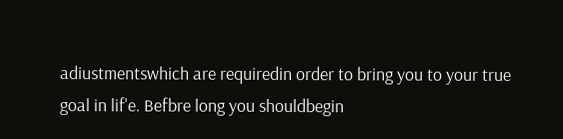adiustmentswhich are requiredin order to bring you to your true
goal in lif'e. Befbre long you shouldbegin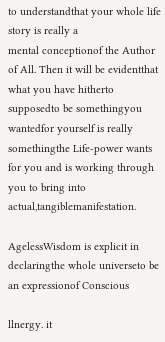to understandthat your whole life story is really a
mental conceptionof the Author of All. Then it will be evidentthat what you have hitherto
supposedto be somethingyou wantedfor yourself is really somethingthe Life-power wants
for you and is working through you to bring into actual,tangiblemanifestation.

AgelessWisdom is explicit in declaringthe whole universeto be an expressionof Conscious

llnergy. it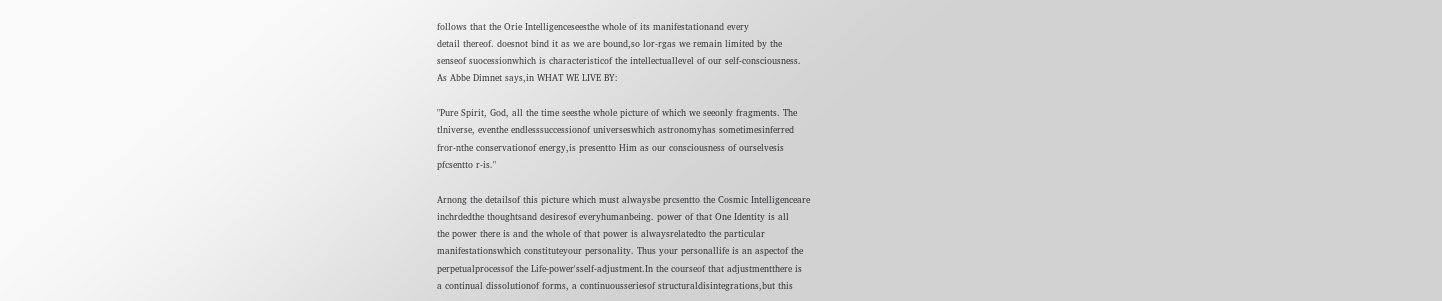follows that the Orie Intelligenceseesthe whole of its manifestationand every
detail thereof. doesnot bind it as we are bound,so lor-rgas we remain limited by the
senseof suocessionwhich is characteristicof the intellectuallevel of our self-consciousness.
As Abbe Dimnet says,in WHAT WE LIVE BY:

"Pure Spirit, God, all the time seesthe whole picture of which we seeonly fragments. The
tlniverse, eventhe endlesssuccessionof universeswhich astronomyhas sometimesinferred
fror-nthe conservationof energy,is presentto Him as our consciousness of ourselvesis
pfcsentto r-is."

Arnong the detailsof this picture which must alwaysbe prcsentto the Cosmic Intelligenceare
inchrdedthe thoughtsand desiresof everyhumanbeing. power of that One Identity is all
the power there is and the whole of that power is alwaysrelatedto the particular
manifestationswhich constituteyour personality. Thus your personallife is an aspectof the
perpetualprocessof the Life-power'sself-adjustment.In the courseof that adjustmentthere is
a continual dissolutionof forms, a continuousseriesof structuraldisintegrations,but this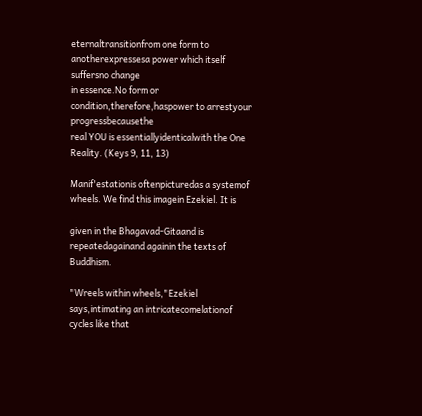eternaltransitionfrom one form to anotherexpressesa power which itself suffersno change
in essence.No form or condition,therefore,haspower to arrestyour progressbecausethe
real YOU is essentiallyidenticalwith the One Reality. (Keys 9, 11, 13)

Manif'estationis oftenpicturedas a systemof wheels. We find this imagein Ezekiel. It is

given in the Bhagavad-Gitaand is repeatedagainand againin the texts of Buddhism.

"Wreels within wheels,"Ezekiel says,intimating an intricatecomelationof cycles like that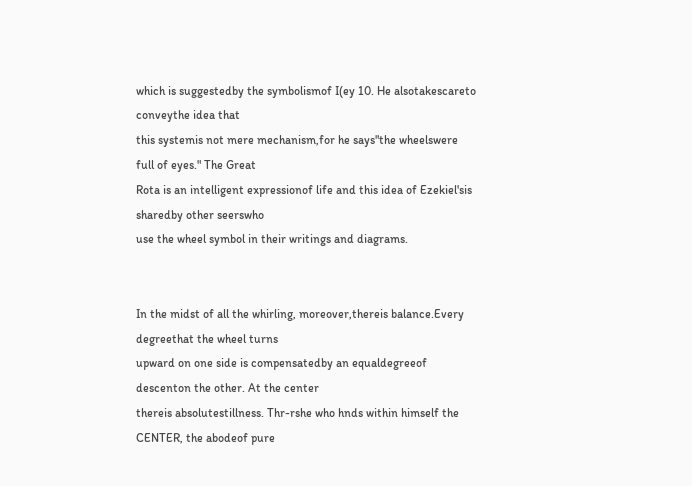which is suggestedby the symbolismof I(ey 10. He alsotakescareto conveythe idea that
this systemis not mere mechanism,for he says"the wheelswere full of eyes." The Great
Rota is an intelligent expressionof life and this idea of Ezekiel'sis sharedby other seerswho
use the wheel symbol in their writings and diagrams.


In the midst of all the whirling, moreover,thereis balance.Every degreethat the wheel turns
upward on one side is compensatedby an equaldegreeof descenton the other. At the center
thereis absolutestillness. Thr-rshe who hnds within himself the CENTER, the abodeof pure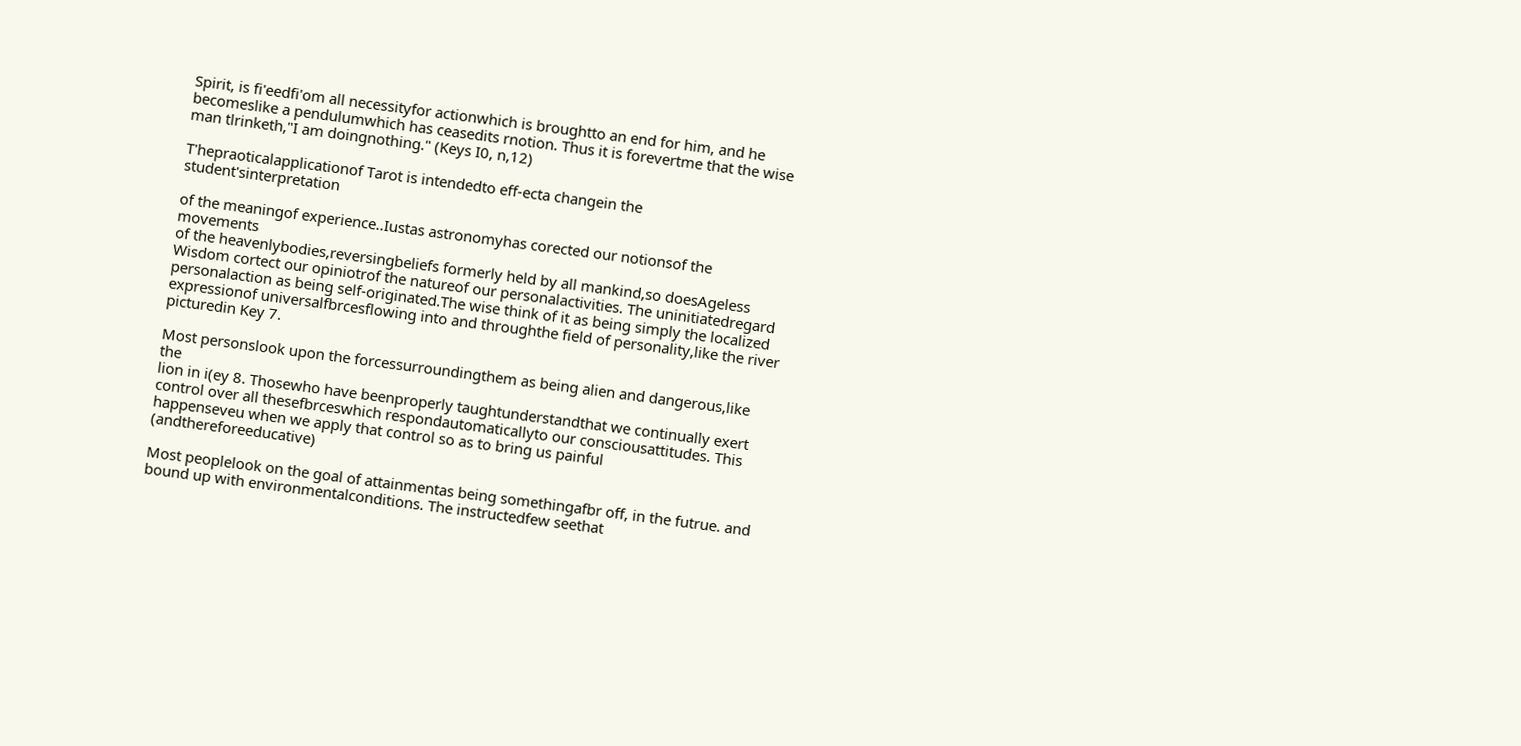Spirit, is fi'eedfi'om all necessityfor actionwhich is broughtto an end for him, and he
becomeslike a pendulumwhich has ceasedits rnotion. Thus it is forevertme that the wise
man tlrinketh,"I am doingnothing." (Keys I0, n,12)

T'hepraoticalapplicationof Tarot is intendedto eff-ecta changein the student'sinterpretation

of the meaningof experience..Iustas astronomyhas corected our notionsof the movements
of the heavenlybodies,reversingbeliefs formerly held by all mankind,so doesAgeless
Wisdom cortect our opiniotrof the natureof our personalactivities. The uninitiatedregard
personalaction as being self-originated.The wise think of it as being simply the localized
expressionof universalfbrcesflowing into and throughthe field of personality,like the river
picturedin Key 7.

Most personslook upon the forcessurroundingthem as being alien and dangerous,like the
lion in i(ey 8. Thosewho have beenproperly taughtunderstandthat we continually exert
control over all thesefbrceswhich respondautomaticallyto our consciousattitudes. This
happenseveu when we apply that control so as to bring us painful (andthereforeeducative)

Most peoplelook on the goal of attainmentas being somethingafbr off, in the futrue. and
bound up with environmentalconditions. The instructedfew seethat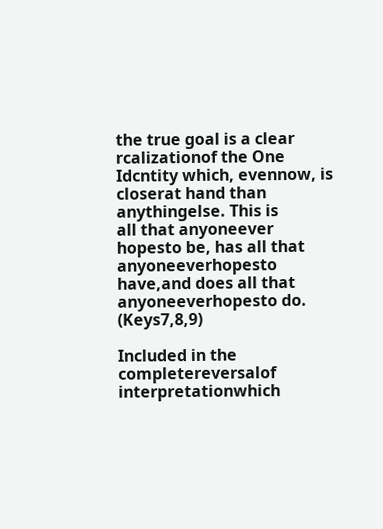the true goal is a clear
rcalizationof the One Idcntity which, evennow, is closerat hand than anythingelse. This is
all that anyoneever hopesto be, has all that anyoneeverhopesto have,and does all that
anyoneeverhopesto do. (Keys7,8,9)

Included in the completereversalof interpretationwhich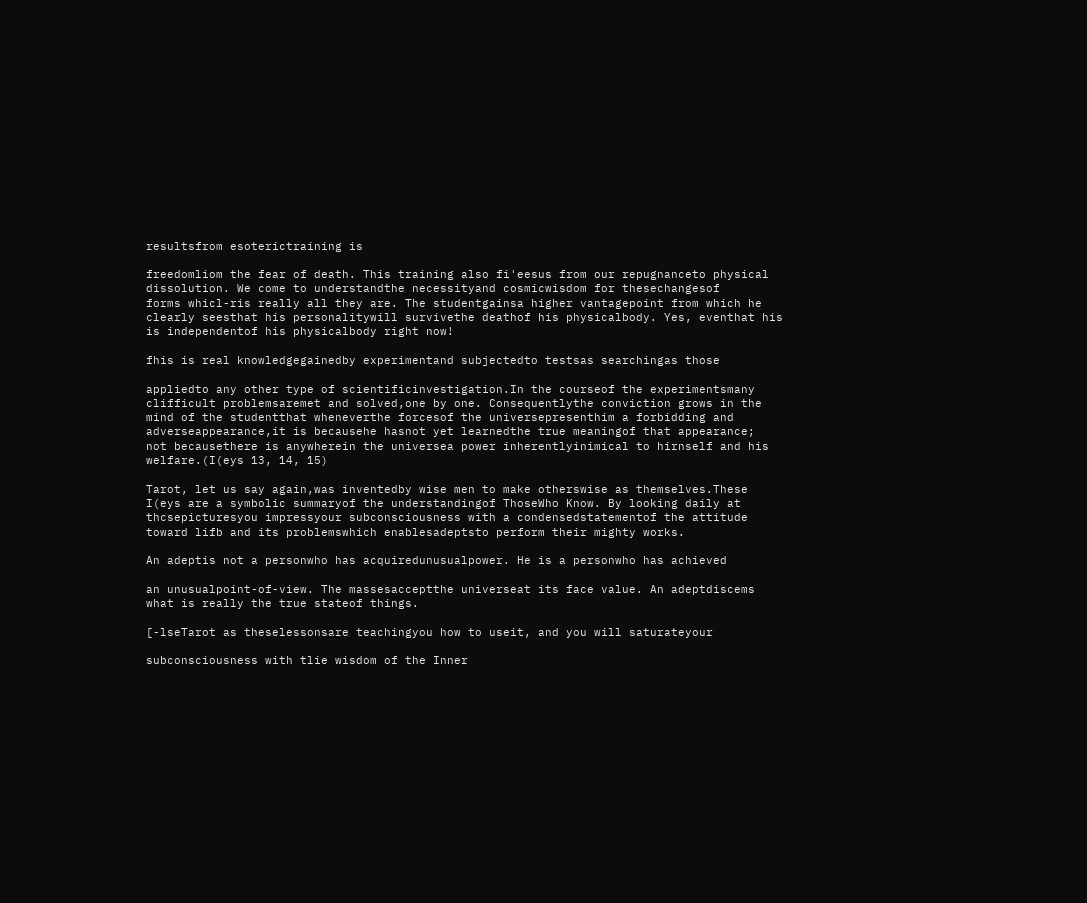resultsfrom esoterictraining is

freedomliom the fear of death. This training also fi'eesus from our repugnanceto physical
dissolution. We come to understandthe necessityand cosmicwisdom for thesechangesof
forms whicl-ris really all they are. The studentgainsa higher vantagepoint from which he
clearly seesthat his personalitywill survivethe deathof his physicalbody. Yes, eventhat his
is independentof his physicalbody right now!

fhis is real knowledgegainedby experimentand subjectedto testsas searchingas those

appliedto any other type of scientificinvestigation.In the courseof the experimentsmany
clifficult problemsaremet and solved,one by one. Consequentlythe conviction grows in the
mind of the studentthat wheneverthe forcesof the universepresenthim a forbidding and
adverseappearance,it is becausehe hasnot yet learnedthe true meaningof that appearance;
not becausethere is anywherein the universea power inherentlyinimical to hirnself and his
welfare.(I(eys 13, 14, 15)

Tarot, let us say again,was inventedby wise men to make otherswise as themselves.These
I(eys are a symbolic summaryof the understandingof ThoseWho Know. By looking daily at
thcsepicturesyou impressyour subconsciousness with a condensedstatementof the attitude
toward lifb and its problemswhich enablesadeptsto perform their mighty works.

An adeptis not a personwho has acquiredunusualpower. He is a personwho has achieved

an unusualpoint-of-view. The massesacceptthe universeat its face value. An adeptdiscems
what is really the true stateof things.

[-lseTarot as theselessonsare teachingyou how to useit, and you will saturateyour

subconsciousness with tlie wisdom of the Inner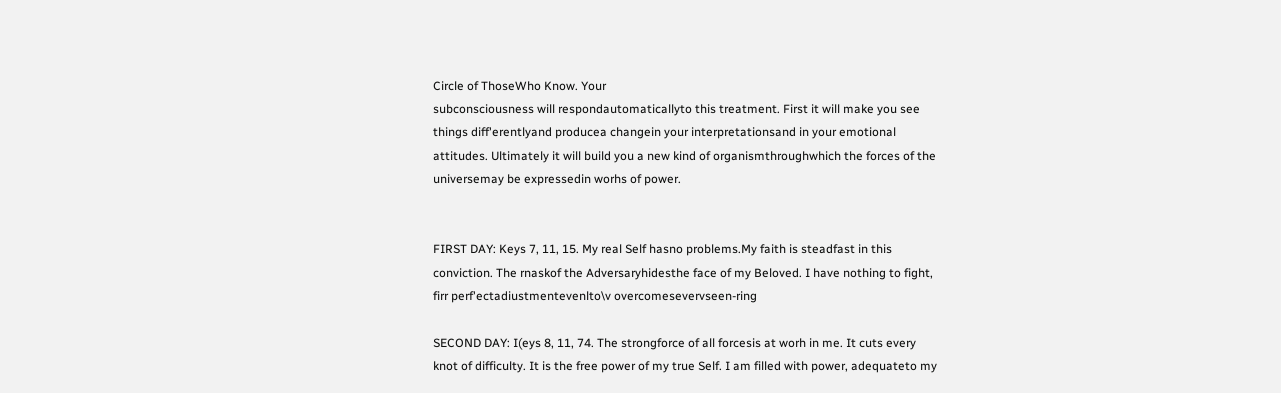Circle of ThoseWho Know. Your
subconsciousness will respondautomaticallyto this treatment. First it will make you see
things diff'erentlyand producea changein your interpretationsand in your emotional
attitudes. Ultimately it will build you a new kind of organismthroughwhich the forces of the
universemay be expressedin worhs of power.


FIRST DAY: Keys 7, 11, 15. My real Self hasno problems.My faith is steadfast in this
conviction. The rnaskof the Adversaryhidesthe face of my Beloved. I have nothing to fight,
firr perf'ectadiustmentevenlto\v overcomesevervseen-ring

SECOND DAY: I(eys 8, 11, 74. The strongforce of all forcesis at worh in me. It cuts every
knot of difficulty. It is the free power of my true Self. I am filled with power, adequateto my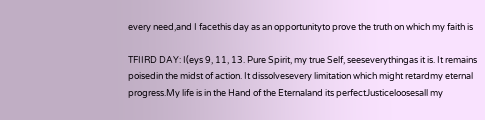every need,and I facethis day as an opportunityto prove the truth on which my faith is

TFIIRD DAY: I(eys 9, 11, 13. Pure Spirit, my true Self, seeseverythingas it is. It remains
poisedin the midst of action. It dissolvesevery limitation which might retardmy eternal
progress.My life is in the Hand of the Eternaland its perfectJusticeloosesall my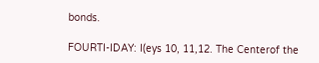bonds.

FOURTI-IDAY: I(eys 10, 11,12. The Centerof the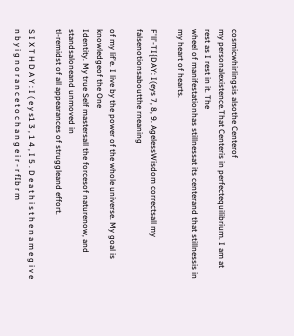cosmicwhirlingsis alsothe Centerof
my personalexistence.That Centeris in perfectequilibrium. I am at rest as I rest in it. The
wheel of manifestationhas stillnessat its centerand that stillnessis in my heart of hearts.

F'll'-TI{DAY: I(eys 7, 8, 9. AgelessWisdom correctsall my falsenotionsaboutthe rneaning

of my lif'e. I live by the power of the whole universe. My goal is knowledgeof the One
Identity. My true Self mastersall the forcesof naturenow, and standsaloneand unmoved in
tl-remidst of all appearances of struggleand effort.

S I X T H D A Y : I ( e y s1 3 , 1 4 , I 5 . D e a t h i s t h e n a m e g i v e n b y i g n o r a n c e t o c h a n g e i r - r fIb r m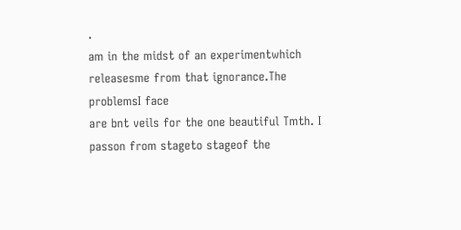.
am in the midst of an experimentwhich releasesme from that ignorance.The problemsI face
are bnt veils for the one beautiful Tmth. I passon from stageto stageof the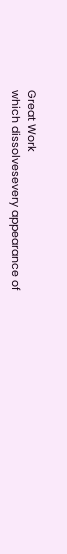Great Work
which dissolvesevery appearance of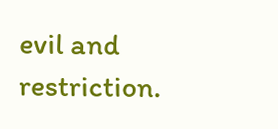evil and restriction.